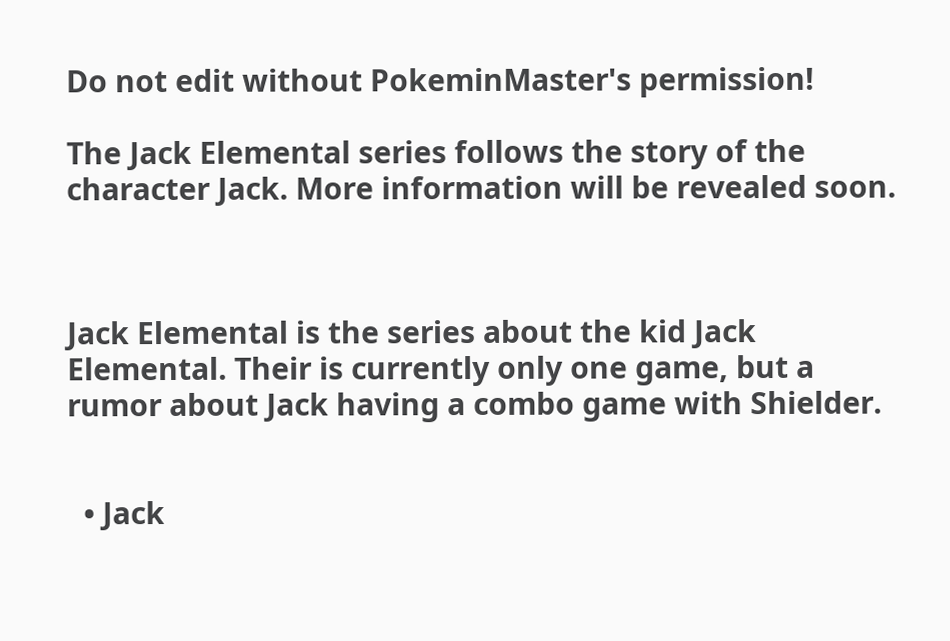Do not edit without PokeminMaster's permission!

The Jack Elemental series follows the story of the character Jack. More information will be revealed soon.



Jack Elemental is the series about the kid Jack Elemental. Their is currently only one game, but a rumor about Jack having a combo game with Shielder.


  • Jack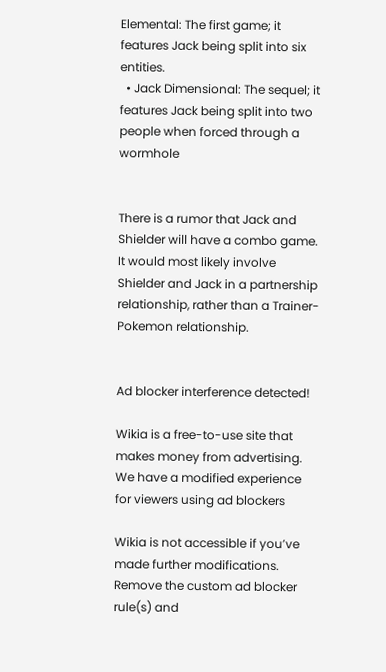Elemental: The first game; it features Jack being split into six entities.
  • Jack Dimensional: The sequel; it features Jack being split into two people when forced through a wormhole


There is a rumor that Jack and Shielder will have a combo game. It would most likely involve Shielder and Jack in a partnership relationship, rather than a Trainer-Pokemon relationship.


Ad blocker interference detected!

Wikia is a free-to-use site that makes money from advertising. We have a modified experience for viewers using ad blockers

Wikia is not accessible if you’ve made further modifications. Remove the custom ad blocker rule(s) and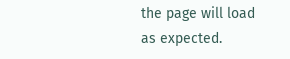the page will load as expected.